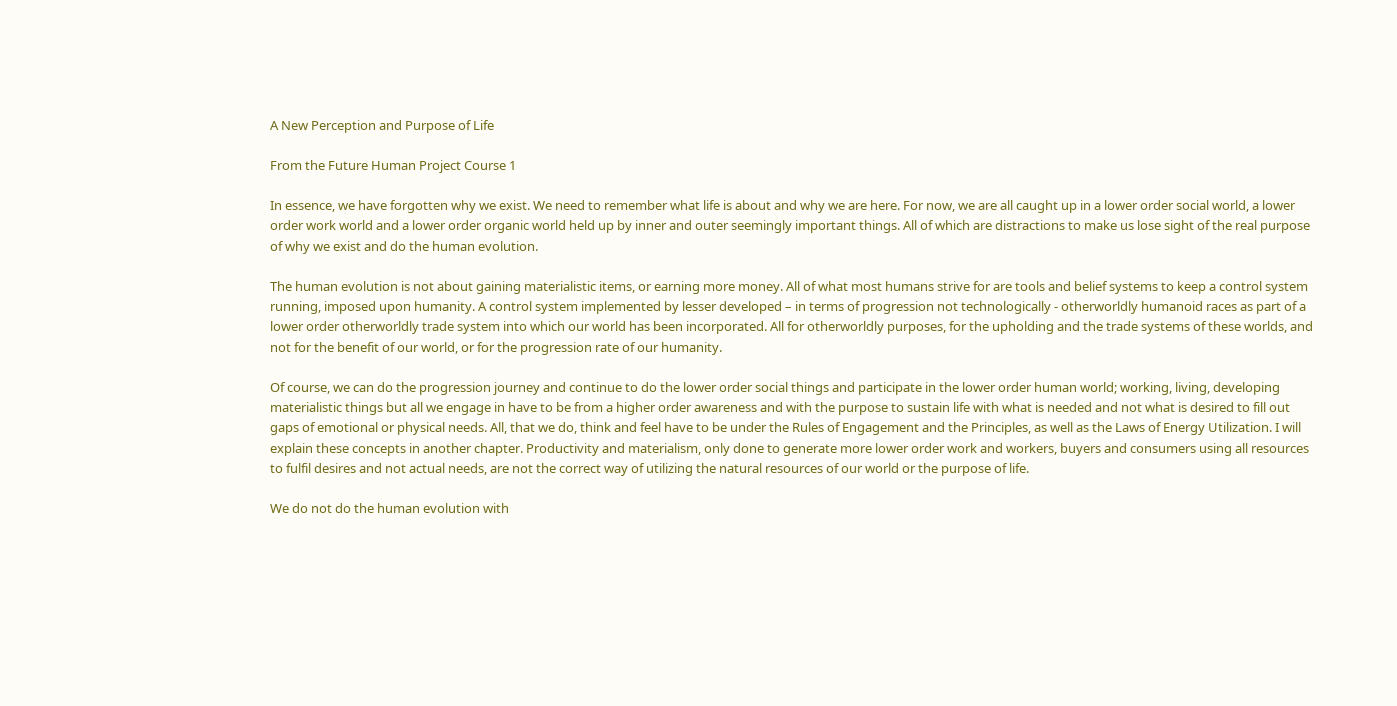A New Perception and Purpose of Life

From the Future Human Project Course 1

In essence, we have forgotten why we exist. We need to remember what life is about and why we are here. For now, we are all caught up in a lower order social world, a lower order work world and a lower order organic world held up by inner and outer seemingly important things. All of which are distractions to make us lose sight of the real purpose of why we exist and do the human evolution.

The human evolution is not about gaining materialistic items, or earning more money. All of what most humans strive for are tools and belief systems to keep a control system running, imposed upon humanity. A control system implemented by lesser developed – in terms of progression not technologically - otherworldly humanoid races as part of a lower order otherworldly trade system into which our world has been incorporated. All for otherworldly purposes, for the upholding and the trade systems of these worlds, and not for the benefit of our world, or for the progression rate of our humanity.

Of course, we can do the progression journey and continue to do the lower order social things and participate in the lower order human world; working, living, developing materialistic things but all we engage in have to be from a higher order awareness and with the purpose to sustain life with what is needed and not what is desired to fill out gaps of emotional or physical needs. All, that we do, think and feel have to be under the Rules of Engagement and the Principles, as well as the Laws of Energy Utilization. I will explain these concepts in another chapter. Productivity and materialism, only done to generate more lower order work and workers, buyers and consumers using all resources to fulfil desires and not actual needs, are not the correct way of utilizing the natural resources of our world or the purpose of life.

We do not do the human evolution with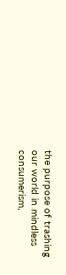the purpose of trashing our world in mindless consumerism,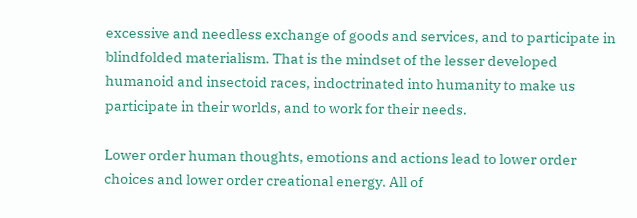excessive and needless exchange of goods and services, and to participate in blindfolded materialism. That is the mindset of the lesser developed humanoid and insectoid races, indoctrinated into humanity to make us participate in their worlds, and to work for their needs.

Lower order human thoughts, emotions and actions lead to lower order choices and lower order creational energy. All of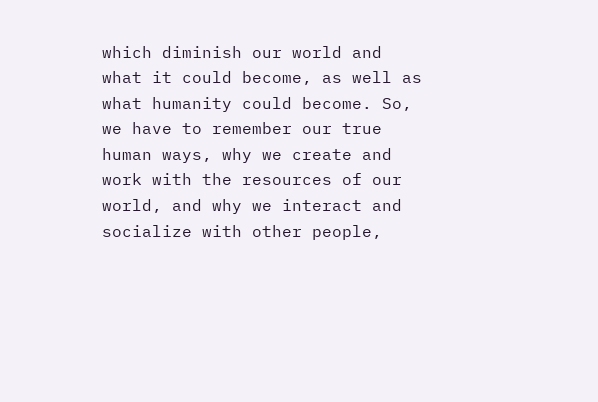which diminish our world and what it could become, as well as what humanity could become. So, we have to remember our true human ways, why we create and work with the resources of our world, and why we interact and socialize with other people,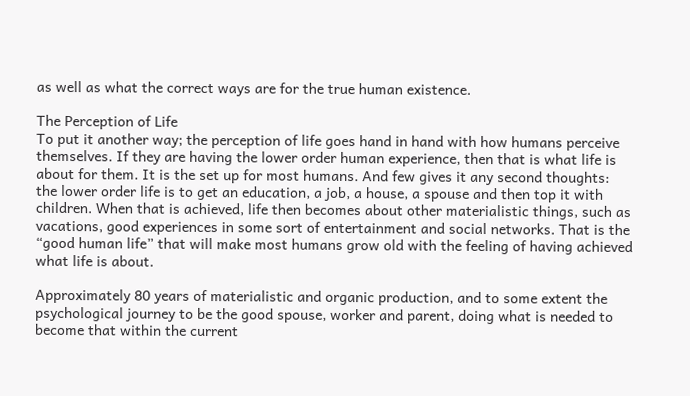as well as what the correct ways are for the true human existence.

The Perception of Life
To put it another way; the perception of life goes hand in hand with how humans perceive themselves. If they are having the lower order human experience, then that is what life is about for them. It is the set up for most humans. And few gives it any second thoughts: the lower order life is to get an education, a job, a house, a spouse and then top it with children. When that is achieved, life then becomes about other materialistic things, such as vacations, good experiences in some sort of entertainment and social networks. That is the “good human life” that will make most humans grow old with the feeling of having achieved what life is about.

Approximately 80 years of materialistic and organic production, and to some extent the psychological journey to be the good spouse, worker and parent, doing what is needed to become that within the current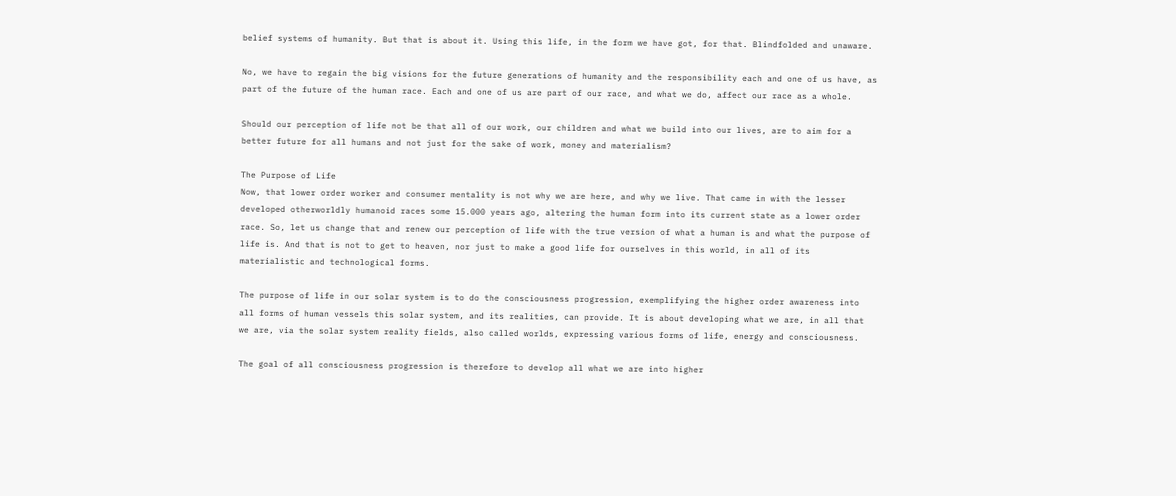belief systems of humanity. But that is about it. Using this life, in the form we have got, for that. Blindfolded and unaware.

No, we have to regain the big visions for the future generations of humanity and the responsibility each and one of us have, as part of the future of the human race. Each and one of us are part of our race, and what we do, affect our race as a whole.

Should our perception of life not be that all of our work, our children and what we build into our lives, are to aim for a better future for all humans and not just for the sake of work, money and materialism?

The Purpose of Life
Now, that lower order worker and consumer mentality is not why we are here, and why we live. That came in with the lesser developed otherworldly humanoid races some 15.000 years ago, altering the human form into its current state as a lower order race. So, let us change that and renew our perception of life with the true version of what a human is and what the purpose of life is. And that is not to get to heaven, nor just to make a good life for ourselves in this world, in all of its materialistic and technological forms.

The purpose of life in our solar system is to do the consciousness progression, exemplifying the higher order awareness into all forms of human vessels this solar system, and its realities, can provide. It is about developing what we are, in all that we are, via the solar system reality fields, also called worlds, expressing various forms of life, energy and consciousness.

The goal of all consciousness progression is therefore to develop all what we are into higher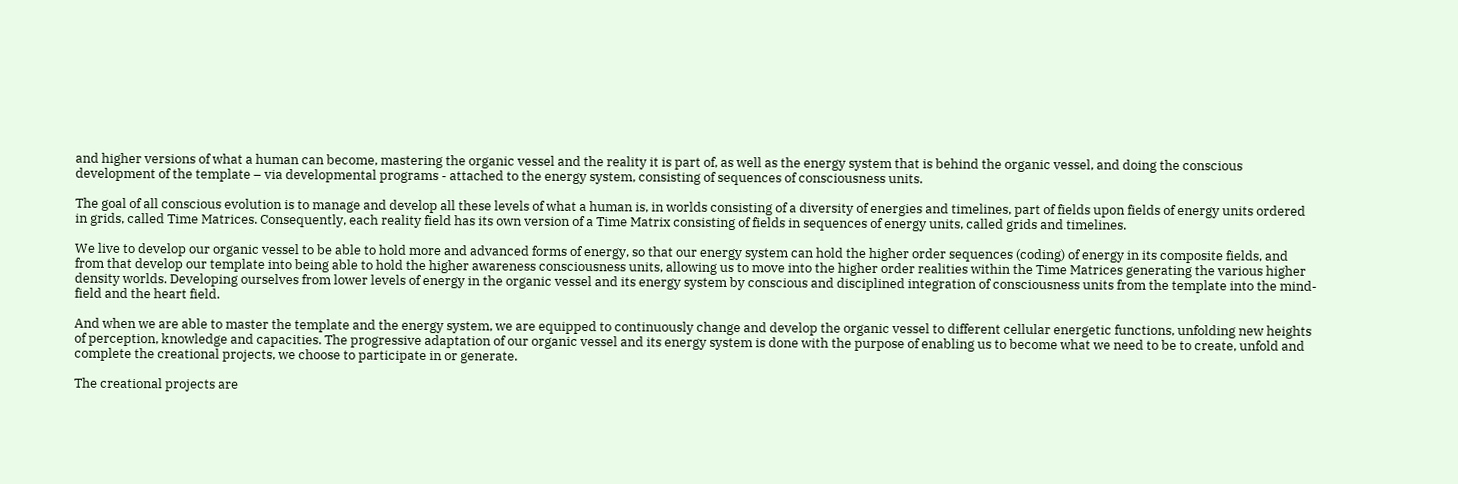and higher versions of what a human can become, mastering the organic vessel and the reality it is part of, as well as the energy system that is behind the organic vessel, and doing the conscious development of the template – via developmental programs - attached to the energy system, consisting of sequences of consciousness units.

The goal of all conscious evolution is to manage and develop all these levels of what a human is, in worlds consisting of a diversity of energies and timelines, part of fields upon fields of energy units ordered in grids, called Time Matrices. Consequently, each reality field has its own version of a Time Matrix consisting of fields in sequences of energy units, called grids and timelines.

We live to develop our organic vessel to be able to hold more and advanced forms of energy, so that our energy system can hold the higher order sequences (coding) of energy in its composite fields, and from that develop our template into being able to hold the higher awareness consciousness units, allowing us to move into the higher order realities within the Time Matrices generating the various higher density worlds. Developing ourselves from lower levels of energy in the organic vessel and its energy system by conscious and disciplined integration of consciousness units from the template into the mind-field and the heart field.

And when we are able to master the template and the energy system, we are equipped to continuously change and develop the organic vessel to different cellular energetic functions, unfolding new heights of perception, knowledge and capacities. The progressive adaptation of our organic vessel and its energy system is done with the purpose of enabling us to become what we need to be to create, unfold and complete the creational projects, we choose to participate in or generate.

The creational projects are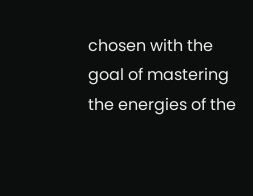chosen with the goal of mastering the energies of the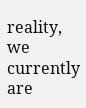reality, we currently are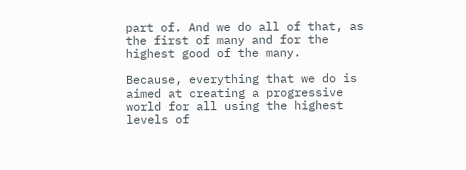part of. And we do all of that, as the first of many and for the highest good of the many.

Because, everything that we do is aimed at creating a progressive world for all using the highest levels of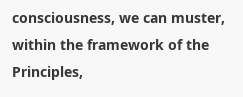consciousness, we can muster, within the framework of the Principles,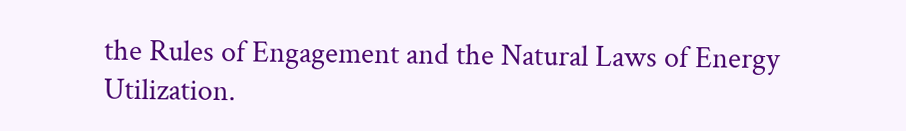the Rules of Engagement and the Natural Laws of Energy Utilization.